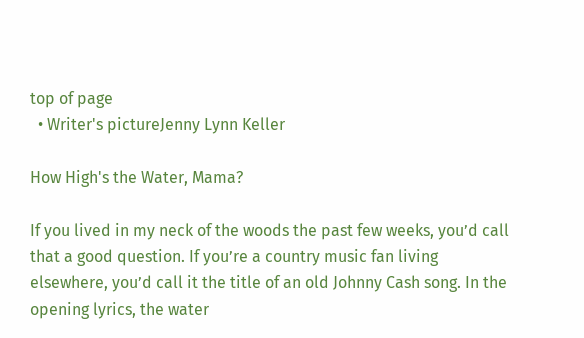top of page
  • Writer's pictureJenny Lynn Keller

How High's the Water, Mama?

If you lived in my neck of the woods the past few weeks, you’d call that a good question. If you’re a country music fan living elsewhere, you’d call it the title of an old Johnny Cash song. In the opening lyrics, the water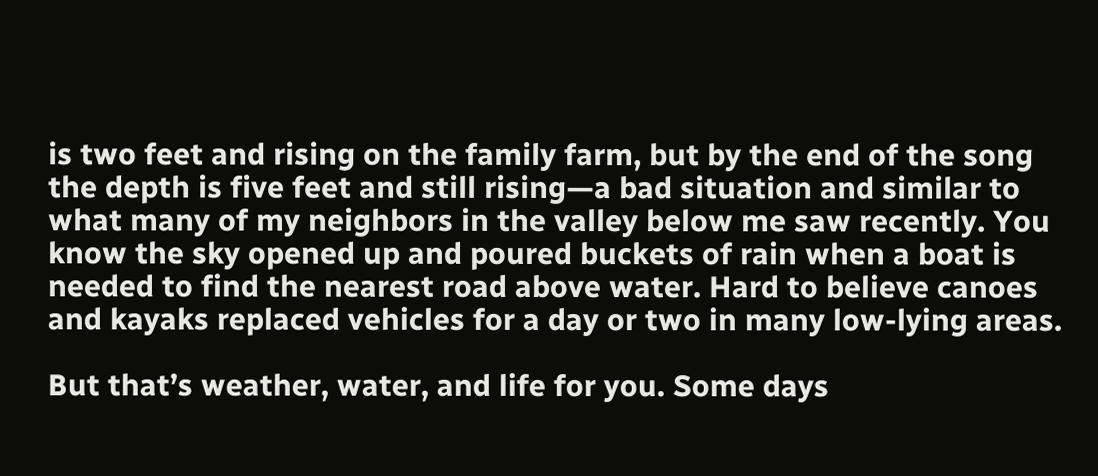is two feet and rising on the family farm, but by the end of the song the depth is five feet and still rising—a bad situation and similar to what many of my neighbors in the valley below me saw recently. You know the sky opened up and poured buckets of rain when a boat is needed to find the nearest road above water. Hard to believe canoes and kayaks replaced vehicles for a day or two in many low-lying areas.

But that’s weather, water, and life for you. Some days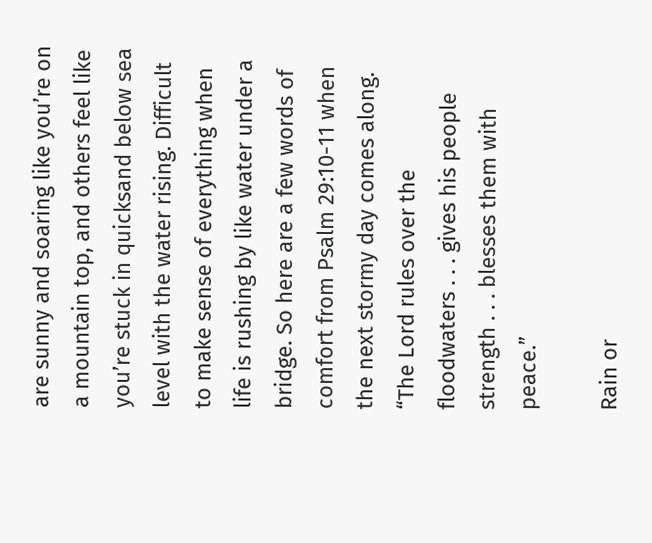are sunny and soaring like you’re on a mountain top, and others feel like you’re stuck in quicksand below sea level with the water rising. Difficult to make sense of everything when life is rushing by like water under a bridge. So here are a few words of comfort from Psalm 29:10-11 when the next stormy day comes along. “The Lord rules over the floodwaters . . . gives his people strength . . . blesses them with peace.”

Rain or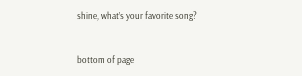shine, what’s your favorite song?


bottom of page